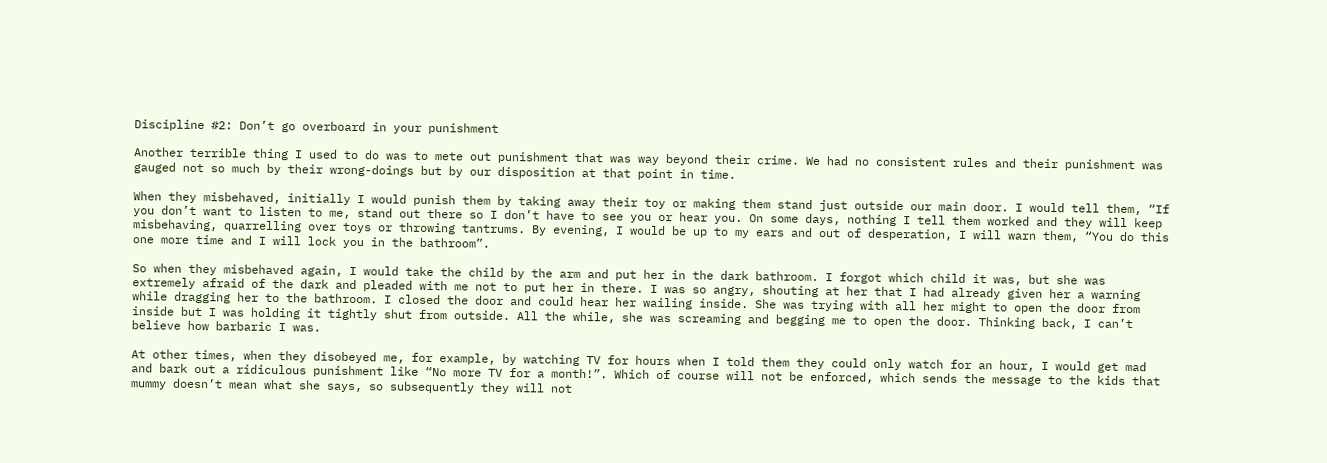Discipline #2: Don’t go overboard in your punishment

Another terrible thing I used to do was to mete out punishment that was way beyond their crime. We had no consistent rules and their punishment was gauged not so much by their wrong-doings but by our disposition at that point in time.

When they misbehaved, initially I would punish them by taking away their toy or making them stand just outside our main door. I would tell them, “If you don’t want to listen to me, stand out there so I don’t have to see you or hear you. On some days, nothing I tell them worked and they will keep misbehaving, quarrelling over toys or throwing tantrums. By evening, I would be up to my ears and out of desperation, I will warn them, “You do this one more time and I will lock you in the bathroom”.

So when they misbehaved again, I would take the child by the arm and put her in the dark bathroom. I forgot which child it was, but she was extremely afraid of the dark and pleaded with me not to put her in there. I was so angry, shouting at her that I had already given her a warning while dragging her to the bathroom. I closed the door and could hear her wailing inside. She was trying with all her might to open the door from inside but I was holding it tightly shut from outside. All the while, she was screaming and begging me to open the door. Thinking back, I can’t believe how barbaric I was.

At other times, when they disobeyed me, for example, by watching TV for hours when I told them they could only watch for an hour, I would get mad and bark out a ridiculous punishment like “No more TV for a month!”. Which of course will not be enforced, which sends the message to the kids that mummy doesn’t mean what she says, so subsequently they will not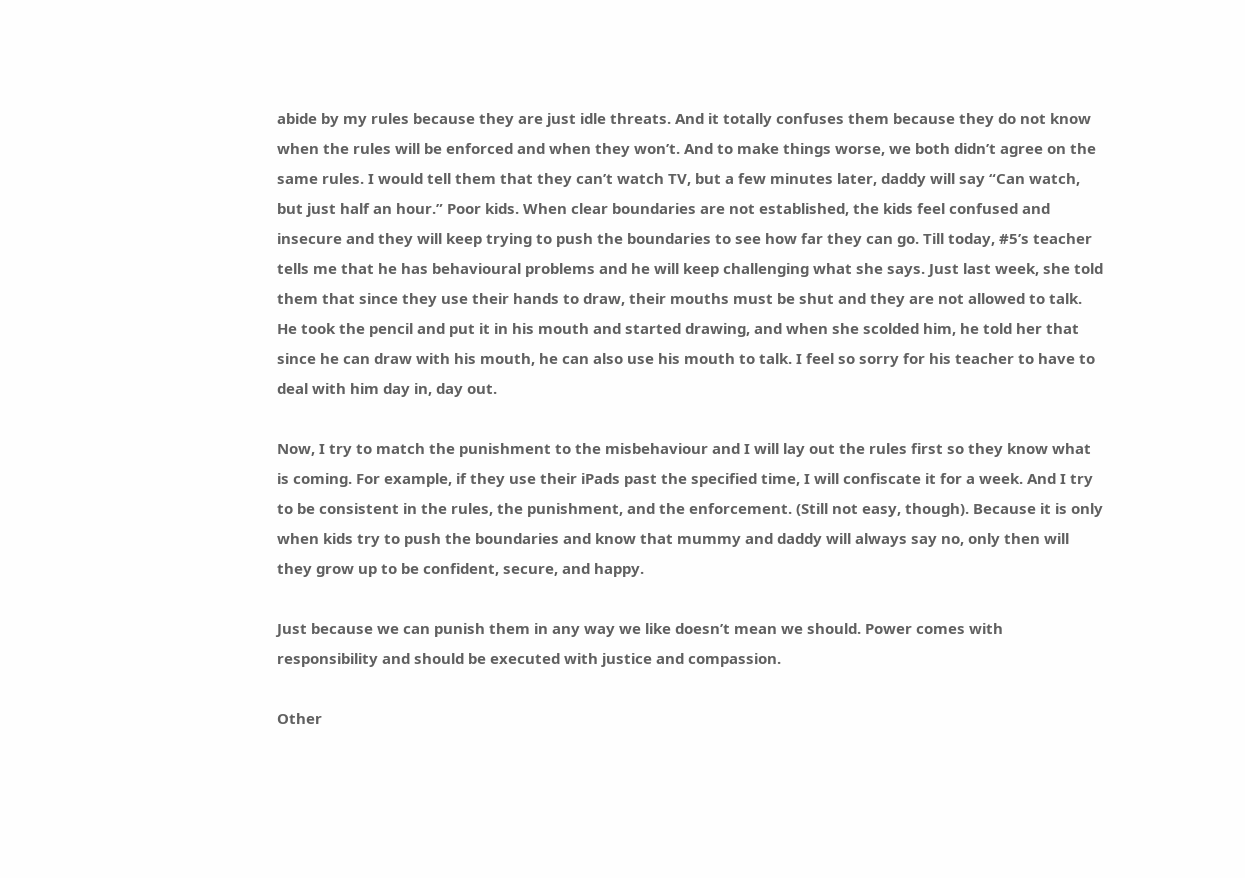abide by my rules because they are just idle threats. And it totally confuses them because they do not know when the rules will be enforced and when they won’t. And to make things worse, we both didn’t agree on the same rules. I would tell them that they can’t watch TV, but a few minutes later, daddy will say “Can watch, but just half an hour.” Poor kids. When clear boundaries are not established, the kids feel confused and insecure and they will keep trying to push the boundaries to see how far they can go. Till today, #5’s teacher tells me that he has behavioural problems and he will keep challenging what she says. Just last week, she told them that since they use their hands to draw, their mouths must be shut and they are not allowed to talk. He took the pencil and put it in his mouth and started drawing, and when she scolded him, he told her that since he can draw with his mouth, he can also use his mouth to talk. I feel so sorry for his teacher to have to deal with him day in, day out.

Now, I try to match the punishment to the misbehaviour and I will lay out the rules first so they know what is coming. For example, if they use their iPads past the specified time, I will confiscate it for a week. And I try to be consistent in the rules, the punishment, and the enforcement. (Still not easy, though). Because it is only when kids try to push the boundaries and know that mummy and daddy will always say no, only then will they grow up to be confident, secure, and happy.

Just because we can punish them in any way we like doesn’t mean we should. Power comes with responsibility and should be executed with justice and compassion.

Other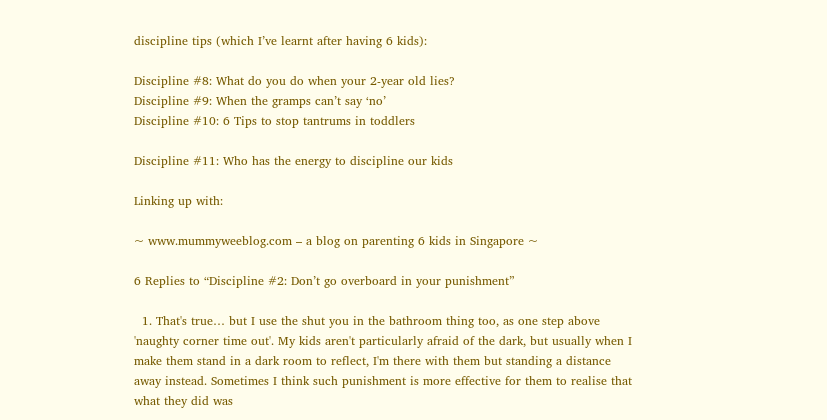discipline tips (which I’ve learnt after having 6 kids):

Discipline #8: What do you do when your 2-year old lies?
Discipline #9: When the gramps can’t say ‘no’
Discipline #10: 6 Tips to stop tantrums in toddlers

Discipline #11: Who has the energy to discipline our kids

Linking up with:

~ www.mummyweeblog.com – a blog on parenting 6 kids in Singapore ~

6 Replies to “Discipline #2: Don’t go overboard in your punishment”

  1. That's true… but I use the shut you in the bathroom thing too, as one step above 'naughty corner time out'. My kids aren't particularly afraid of the dark, but usually when I make them stand in a dark room to reflect, I'm there with them but standing a distance away instead. Sometimes I think such punishment is more effective for them to realise that what they did was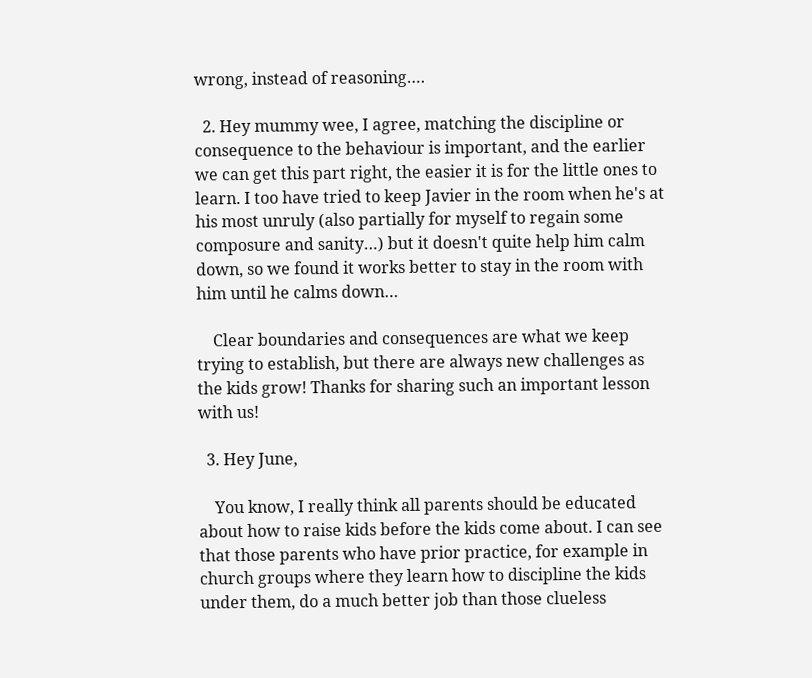wrong, instead of reasoning….

  2. Hey mummy wee, I agree, matching the discipline or consequence to the behaviour is important, and the earlier we can get this part right, the easier it is for the little ones to learn. I too have tried to keep Javier in the room when he's at his most unruly (also partially for myself to regain some composure and sanity…) but it doesn't quite help him calm down, so we found it works better to stay in the room with him until he calms down…

    Clear boundaries and consequences are what we keep trying to establish, but there are always new challenges as the kids grow! Thanks for sharing such an important lesson with us!

  3. Hey June,

    You know, I really think all parents should be educated about how to raise kids before the kids come about. I can see that those parents who have prior practice, for example in church groups where they learn how to discipline the kids under them, do a much better job than those clueless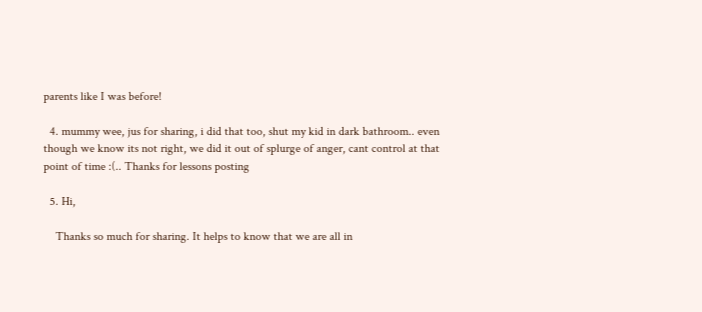parents like I was before!

  4. mummy wee, jus for sharing, i did that too, shut my kid in dark bathroom.. even though we know its not right, we did it out of splurge of anger, cant control at that point of time :(.. Thanks for lessons posting

  5. Hi,

    Thanks so much for sharing. It helps to know that we are all in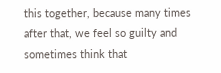this together, because many times after that, we feel so guilty and sometimes think that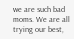we are such bad moms. We are all trying our best,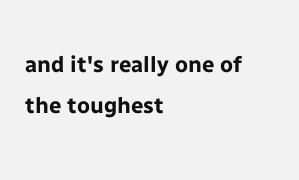and it's really one of the toughest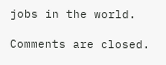jobs in the world.

Comments are closed.